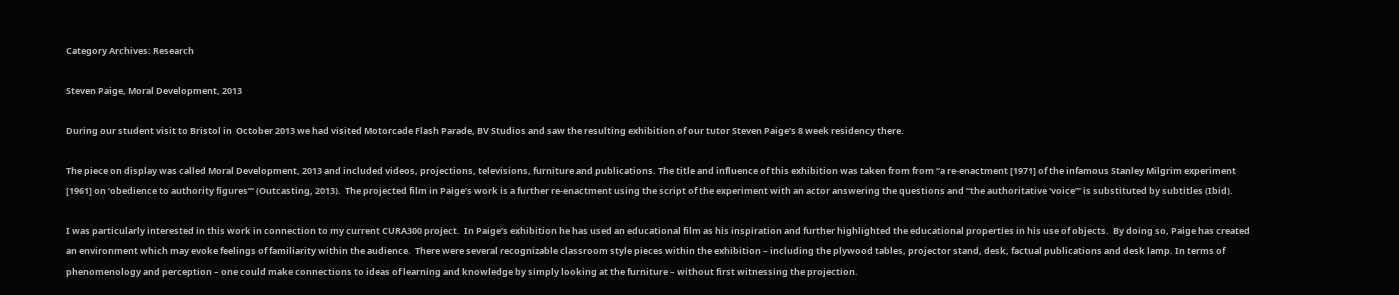Category Archives: Research

Steven Paige, Moral Development, 2013

During our student visit to Bristol in  October 2013 we had visited Motorcade Flash Parade, BV Studios and saw the resulting exhibition of our tutor Steven Paige’s 8 week residency there.

The piece on display was called Moral Development, 2013 and included videos, projections, televisions, furniture and publications. The title and influence of this exhibition was taken from from “a re-enactment [1971] of the infamous Stanley Milgrim experiment [1961] on ‘obedience to authority figures’” (Outcasting, 2013).  The projected film in Paige’s work is a further re-enactment using the script of the experiment with an actor answering the questions and “the authoritative ‘voice’” is substituted by subtitles (Ibid).

I was particularly interested in this work in connection to my current CURA300 project.  In Paige’s exhibition he has used an educational film as his inspiration and further highlighted the educational properties in his use of objects.  By doing so, Paige has created an environment which may evoke feelings of familiarity within the audience.  There were several recognizable classroom style pieces within the exhibition – including the plywood tables, projector stand, desk, factual publications and desk lamp. In terms of phenomenology and perception – one could make connections to ideas of learning and knowledge by simply looking at the furniture – without first witnessing the projection.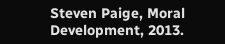Steven Paige, Moral Development, 2013.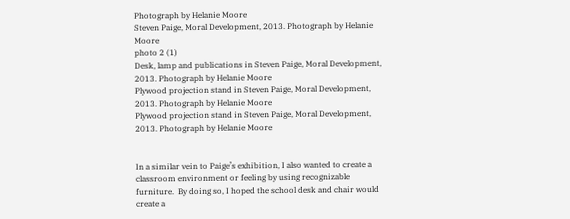Photograph by Helanie Moore
Steven Paige, Moral Development, 2013. Photograph by Helanie Moore
photo 2 (1)
Desk, lamp and publications in Steven Paige, Moral Development, 2013. Photograph by Helanie Moore
Plywood projection stand in Steven Paige, Moral Development, 2013. Photograph by Helanie Moore
Plywood projection stand in Steven Paige, Moral Development, 2013. Photograph by Helanie Moore


In a similar vein to Paige’s exhibition, I also wanted to create a classroom environment or feeling by using recognizable furniture.  By doing so, I hoped the school desk and chair would create a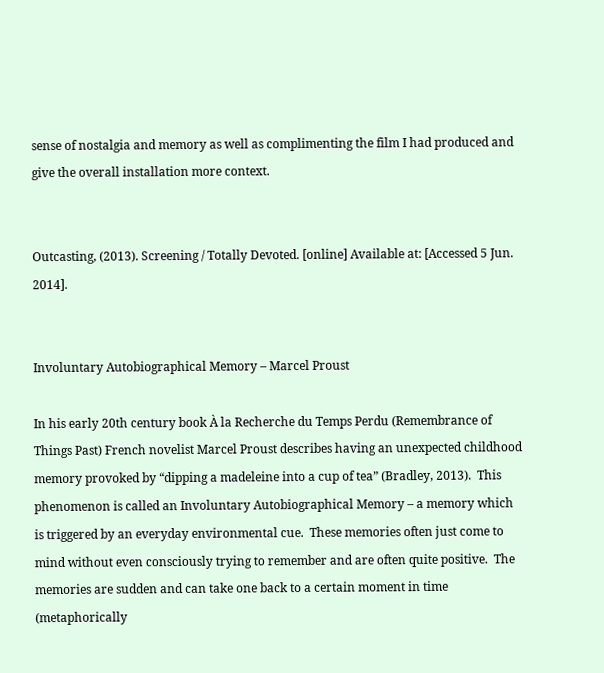sense of nostalgia and memory as well as complimenting the film I had produced and give the overall installation more context.


Outcasting, (2013). Screening / Totally Devoted. [online] Available at: [Accessed 5 Jun. 2014].


Involuntary Autobiographical Memory – Marcel Proust

In his early 20th century book À la Recherche du Temps Perdu (Remembrance of Things Past) French novelist Marcel Proust describes having an unexpected childhood memory provoked by “dipping a madeleine into a cup of tea” (Bradley, 2013).  This phenomenon is called an Involuntary Autobiographical Memory – a memory which is triggered by an everyday environmental cue.  These memories often just come to mind without even consciously trying to remember and are often quite positive.  The memories are sudden and can take one back to a certain moment in time (metaphorically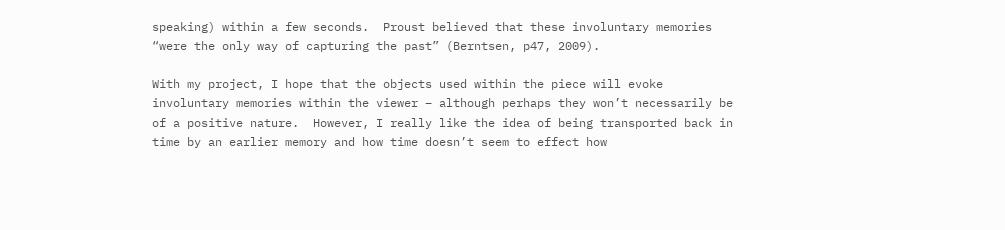speaking) within a few seconds.  Proust believed that these involuntary memories “were the only way of capturing the past” (Berntsen, p47, 2009).

With my project, I hope that the objects used within the piece will evoke involuntary memories within the viewer – although perhaps they won’t necessarily be of a positive nature.  However, I really like the idea of being transported back in time by an earlier memory and how time doesn’t seem to effect how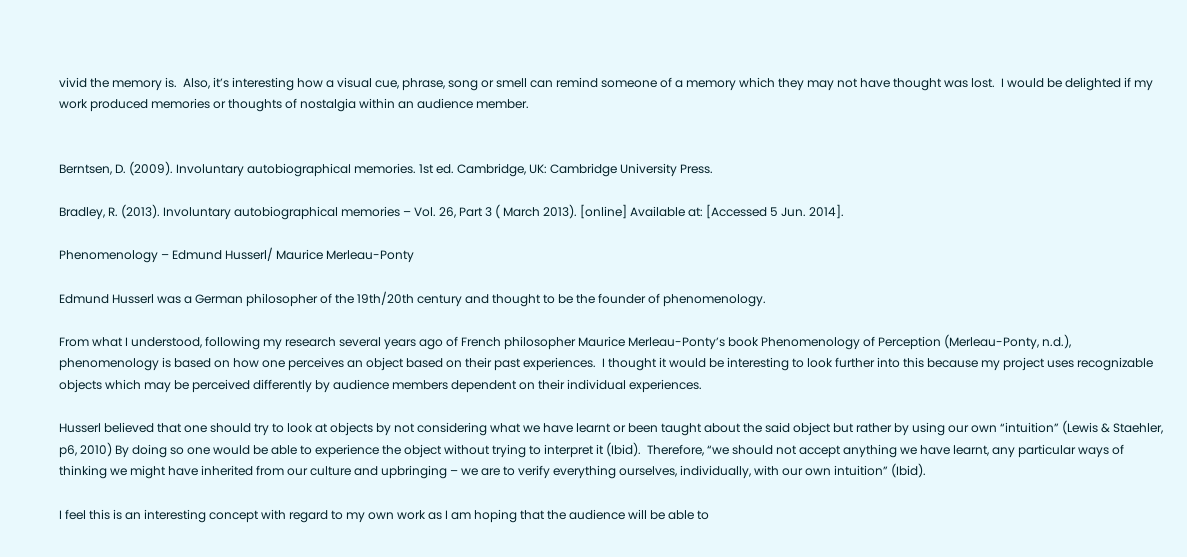vivid the memory is.  Also, it’s interesting how a visual cue, phrase, song or smell can remind someone of a memory which they may not have thought was lost.  I would be delighted if my work produced memories or thoughts of nostalgia within an audience member.


Berntsen, D. (2009). Involuntary autobiographical memories. 1st ed. Cambridge, UK: Cambridge University Press.

Bradley, R. (2013). Involuntary autobiographical memories – Vol. 26, Part 3 ( March 2013). [online] Available at: [Accessed 5 Jun. 2014].

Phenomenology – Edmund Husserl/ Maurice Merleau-Ponty

Edmund Husserl was a German philosopher of the 19th/20th century and thought to be the founder of phenomenology.

From what I understood, following my research several years ago of French philosopher Maurice Merleau-Ponty’s book Phenomenology of Perception (Merleau-Ponty, n.d.), phenomenology is based on how one perceives an object based on their past experiences.  I thought it would be interesting to look further into this because my project uses recognizable objects which may be perceived differently by audience members dependent on their individual experiences.

Husserl believed that one should try to look at objects by not considering what we have learnt or been taught about the said object but rather by using our own “intuition” (Lewis & Staehler, p6, 2010) By doing so one would be able to experience the object without trying to interpret it (Ibid).  Therefore, “we should not accept anything we have learnt, any particular ways of thinking we might have inherited from our culture and upbringing – we are to verify everything ourselves, individually, with our own intuition” (Ibid).

I feel this is an interesting concept with regard to my own work as I am hoping that the audience will be able to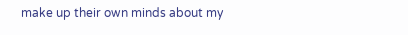make up their own minds about my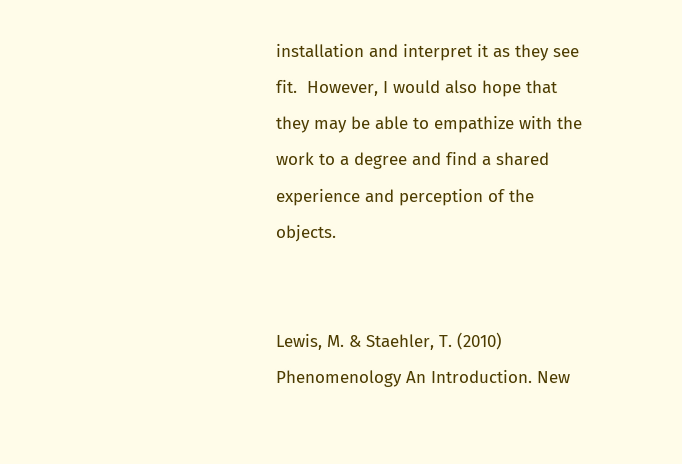installation and interpret it as they see fit.  However, I would also hope that they may be able to empathize with the work to a degree and find a shared experience and perception of the objects.


Lewis, M. & Staehler, T. (2010) Phenomenology An Introduction. New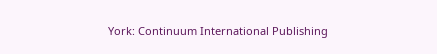York: Continuum International Publishing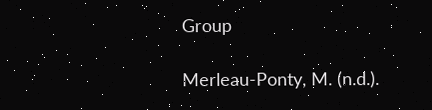Group

Merleau-Ponty, M. (n.d.).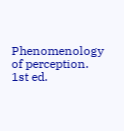Phenomenology of perception. 1st ed.